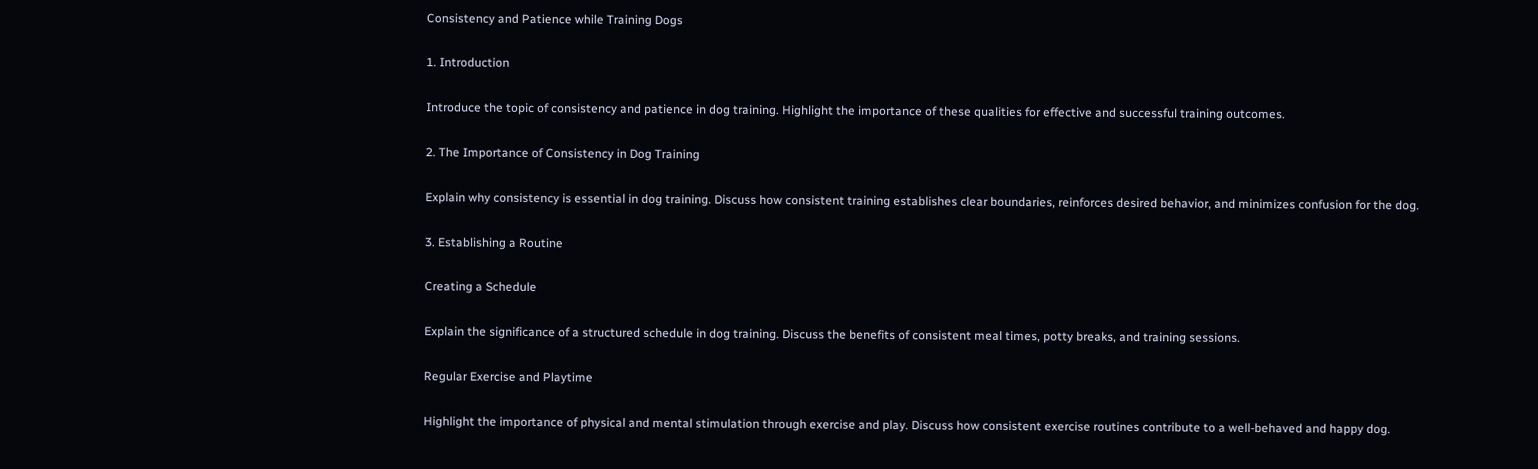Consistency and Patience while Training Dogs

1. Introduction

Introduce the topic of consistency and patience in dog training. Highlight the importance of these qualities for effective and successful training outcomes.

2. The Importance of Consistency in Dog Training

Explain why consistency is essential in dog training. Discuss how consistent training establishes clear boundaries, reinforces desired behavior, and minimizes confusion for the dog.

3. Establishing a Routine

Creating a Schedule

Explain the significance of a structured schedule in dog training. Discuss the benefits of consistent meal times, potty breaks, and training sessions.

Regular Exercise and Playtime

Highlight the importance of physical and mental stimulation through exercise and play. Discuss how consistent exercise routines contribute to a well-behaved and happy dog.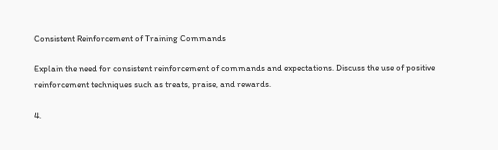Consistent Reinforcement of Training Commands

Explain the need for consistent reinforcement of commands and expectations. Discuss the use of positive reinforcement techniques such as treats, praise, and rewards.

4.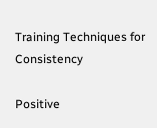Training Techniques for Consistency

Positive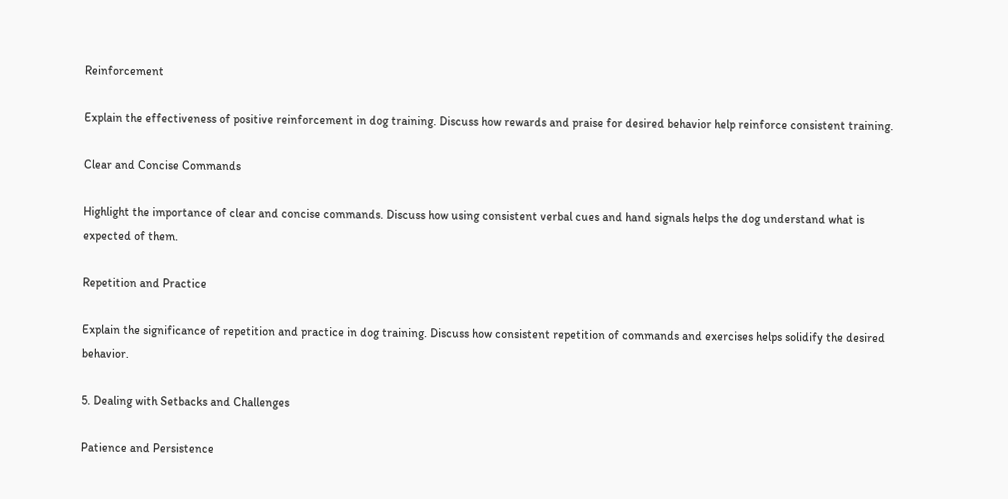Reinforcement

Explain the effectiveness of positive reinforcement in dog training. Discuss how rewards and praise for desired behavior help reinforce consistent training.

Clear and Concise Commands

Highlight the importance of clear and concise commands. Discuss how using consistent verbal cues and hand signals helps the dog understand what is expected of them.

Repetition and Practice

Explain the significance of repetition and practice in dog training. Discuss how consistent repetition of commands and exercises helps solidify the desired behavior.

5. Dealing with Setbacks and Challenges

Patience and Persistence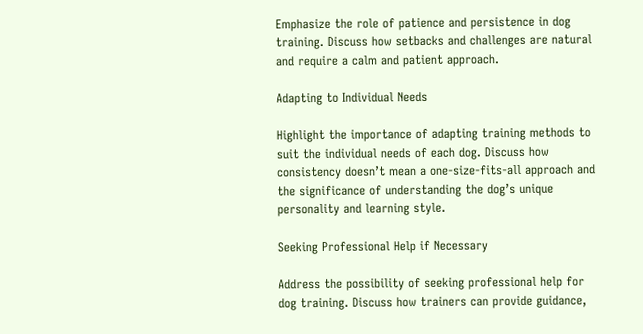Emphasize the role of patience and persistence in dog training. Discuss how setbacks and challenges are natural and require a calm and patient approach.

Adapting to Individual Needs

Highlight the importance of adapting training methods to suit the individual needs of each dog. Discuss how consistency doesn’t mean a one-size-fits-all approach and the significance of understanding the dog’s unique personality and learning style.

Seeking Professional Help if Necessary

Address the possibility of seeking professional help for dog training. Discuss how trainers can provide guidance,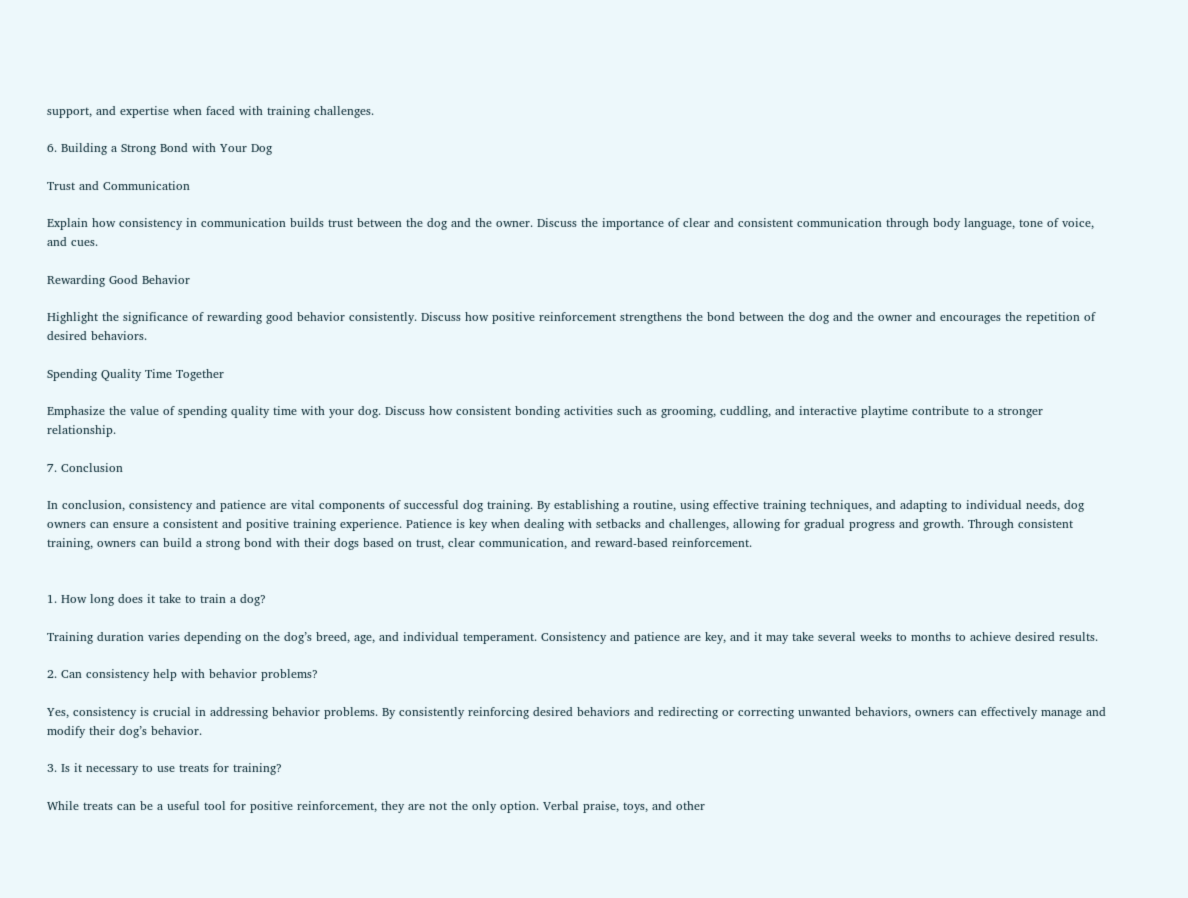support, and expertise when faced with training challenges.

6. Building a Strong Bond with Your Dog

Trust and Communication

Explain how consistency in communication builds trust between the dog and the owner. Discuss the importance of clear and consistent communication through body language, tone of voice, and cues.

Rewarding Good Behavior

Highlight the significance of rewarding good behavior consistently. Discuss how positive reinforcement strengthens the bond between the dog and the owner and encourages the repetition of desired behaviors.

Spending Quality Time Together

Emphasize the value of spending quality time with your dog. Discuss how consistent bonding activities such as grooming, cuddling, and interactive playtime contribute to a stronger relationship.

7. Conclusion

In conclusion, consistency and patience are vital components of successful dog training. By establishing a routine, using effective training techniques, and adapting to individual needs, dog owners can ensure a consistent and positive training experience. Patience is key when dealing with setbacks and challenges, allowing for gradual progress and growth. Through consistent training, owners can build a strong bond with their dogs based on trust, clear communication, and reward-based reinforcement.


1. How long does it take to train a dog?

Training duration varies depending on the dog’s breed, age, and individual temperament. Consistency and patience are key, and it may take several weeks to months to achieve desired results.

2. Can consistency help with behavior problems?

Yes, consistency is crucial in addressing behavior problems. By consistently reinforcing desired behaviors and redirecting or correcting unwanted behaviors, owners can effectively manage and modify their dog’s behavior.

3. Is it necessary to use treats for training?

While treats can be a useful tool for positive reinforcement, they are not the only option. Verbal praise, toys, and other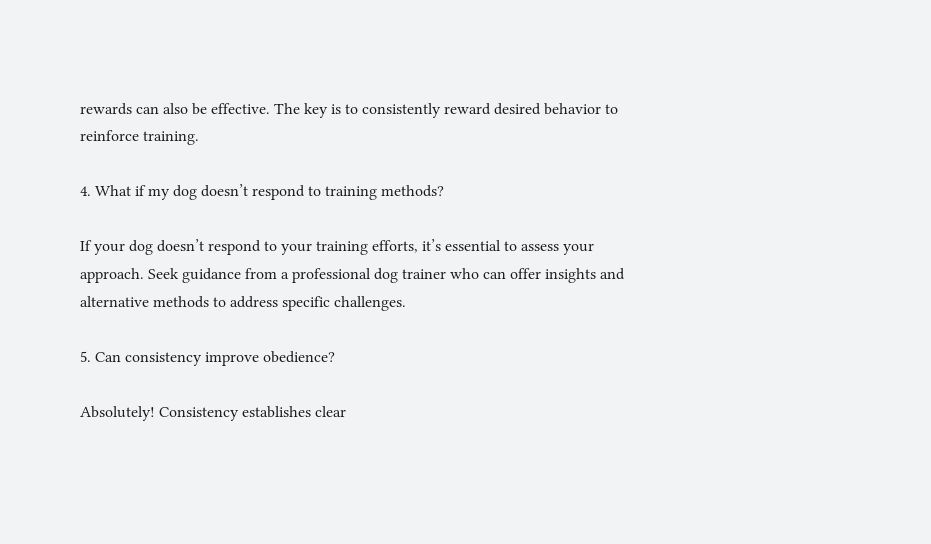rewards can also be effective. The key is to consistently reward desired behavior to reinforce training.

4. What if my dog doesn’t respond to training methods?

If your dog doesn’t respond to your training efforts, it’s essential to assess your approach. Seek guidance from a professional dog trainer who can offer insights and alternative methods to address specific challenges.

5. Can consistency improve obedience?

Absolutely! Consistency establishes clear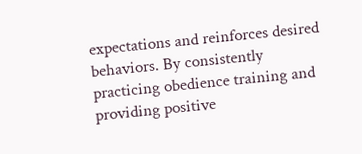expectations and reinforces desired behaviors. By consistently practicing obedience training and providing positive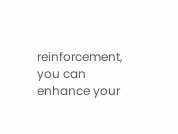reinforcement, you can enhance your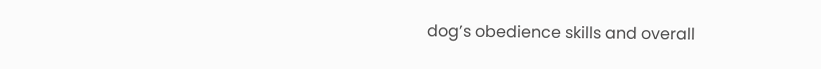dog’s obedience skills and overall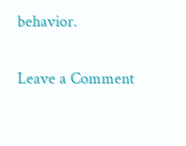behavior.

Leave a Comment